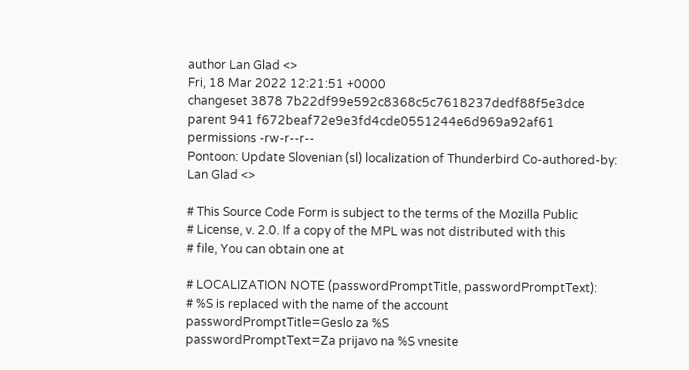author Lan Glad <>
Fri, 18 Mar 2022 12:21:51 +0000
changeset 3878 7b22df99e592c8368c5c7618237dedf88f5e3dce
parent 941 f672beaf72e9e3fd4cde0551244e6d969a92af61
permissions -rw-r--r--
Pontoon: Update Slovenian (sl) localization of Thunderbird Co-authored-by: Lan Glad <>

# This Source Code Form is subject to the terms of the Mozilla Public
# License, v. 2.0. If a copy of the MPL was not distributed with this
# file, You can obtain one at

# LOCALIZATION NOTE (passwordPromptTitle, passwordPromptText):
# %S is replaced with the name of the account
passwordPromptTitle=Geslo za %S
passwordPromptText=Za prijavo na %S vnesite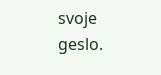svoje geslo.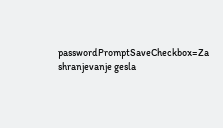passwordPromptSaveCheckbox=Za shranjevanje gesla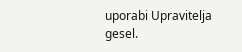uporabi Upravitelja gesel.